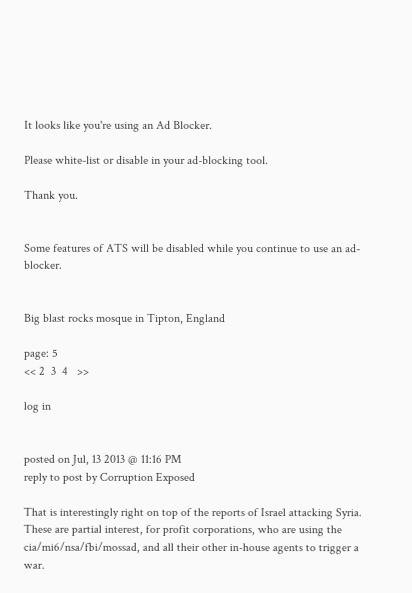It looks like you're using an Ad Blocker.

Please white-list or disable in your ad-blocking tool.

Thank you.


Some features of ATS will be disabled while you continue to use an ad-blocker.


Big blast rocks mosque in Tipton, England

page: 5
<< 2  3  4   >>

log in


posted on Jul, 13 2013 @ 11:16 PM
reply to post by Corruption Exposed

That is interestingly right on top of the reports of Israel attacking Syria. These are partial interest, for profit corporations, who are using the cia/mi6/nsa/fbi/mossad, and all their other in-house agents to trigger a war.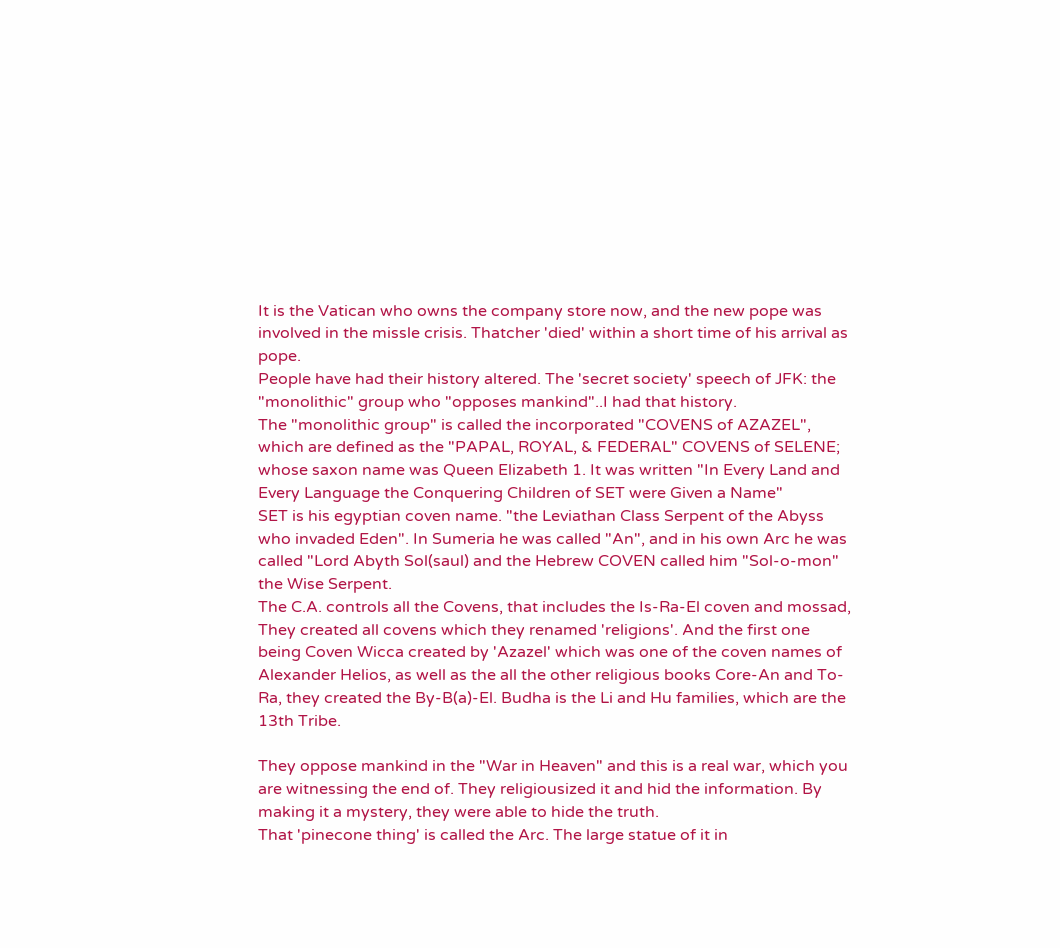It is the Vatican who owns the company store now, and the new pope was involved in the missle crisis. Thatcher 'died' within a short time of his arrival as pope.
People have had their history altered. The 'secret society' speech of JFK: the "monolithic" group who "opposes mankind"..I had that history.
The "monolithic group" is called the incorporated "COVENS of AZAZEL", which are defined as the "PAPAL, ROYAL, & FEDERAL" COVENS of SELENE; whose saxon name was Queen Elizabeth 1. It was written "In Every Land and Every Language the Conquering Children of SET were Given a Name"
SET is his egyptian coven name. "the Leviathan Class Serpent of the Abyss who invaded Eden". In Sumeria he was called "An", and in his own Arc he was called "Lord Abyth Sol(saul) and the Hebrew COVEN called him "Sol-o-mon" the Wise Serpent.
The C.A. controls all the Covens, that includes the Is-Ra-El coven and mossad, They created all covens which they renamed 'religions'. And the first one being Coven Wicca created by 'Azazel' which was one of the coven names of Alexander Helios, as well as the all the other religious books Core-An and To-Ra, they created the By-B(a)-El. Budha is the Li and Hu families, which are the 13th Tribe.

They oppose mankind in the "War in Heaven" and this is a real war, which you are witnessing the end of. They religiousized it and hid the information. By making it a mystery, they were able to hide the truth.
That 'pinecone thing' is called the Arc. The large statue of it in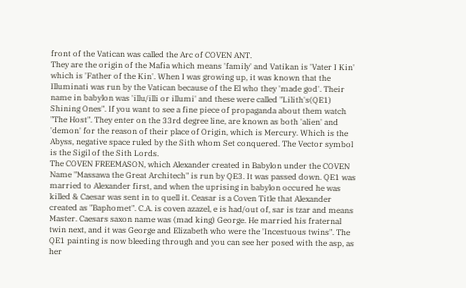front of the Vatican was called the Arc of COVEN ANT.
They are the origin of the Mafia which means 'family' and Vatikan is 'Vater I Kin' which is 'Father of the Kin'. When I was growing up, it was known that the Illuminati was run by the Vatican because of the El who they 'made god'. Their name in babylon was 'illu/illi or illumi' and these were called "Lilith's(QE1) Shining Ones". If you want to see a fine piece of propaganda about them watch "The Host". They enter on the 33rd degree line, are known as both 'alien' and 'demon' for the reason of their place of Origin, which is Mercury. Which is the Abyss, negative space ruled by the Sith whom Set conquered. The Vector symbol is the Sigil of the Sith Lords.
The COVEN FREEMASON, which Alexander created in Babylon under the COVEN Name "Massawa the Great Architech" is run by QE3. It was passed down. QE1 was married to Alexander first, and when the uprising in babylon occured he was killed & Caesar was sent in to quell it. Ceasar is a Coven Title that Alexander created as "Baphomet". C.A. is coven azazel, e is had/out of, sar is tzar and means Master. Caesars saxon name was (mad king) George. He married his fraternal twin next, and it was George and Elizabeth who were the 'Incestuous twins". The QE1 painting is now bleeding through and you can see her posed with the asp, as her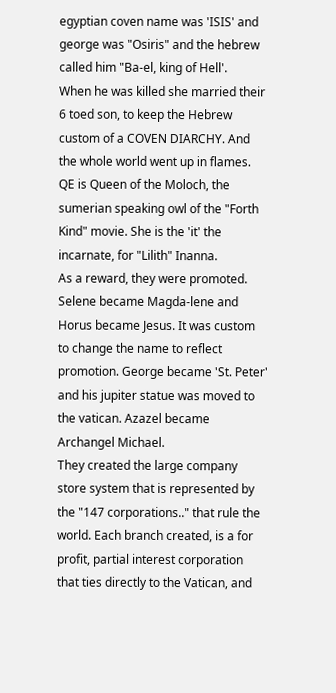egyptian coven name was 'ISIS' and george was "Osiris" and the hebrew called him "Ba-el, king of Hell'.
When he was killed she married their 6 toed son, to keep the Hebrew custom of a COVEN DIARCHY. And the whole world went up in flames.
QE is Queen of the Moloch, the sumerian speaking owl of the "Forth Kind" movie. She is the 'it' the incarnate, for "Lilith" Inanna.
As a reward, they were promoted. Selene became Magda-lene and Horus became Jesus. It was custom to change the name to reflect promotion. George became 'St. Peter' and his jupiter statue was moved to the vatican. Azazel became Archangel Michael.
They created the large company store system that is represented by the "147 corporations.." that rule the world. Each branch created, is a for profit, partial interest corporation that ties directly to the Vatican, and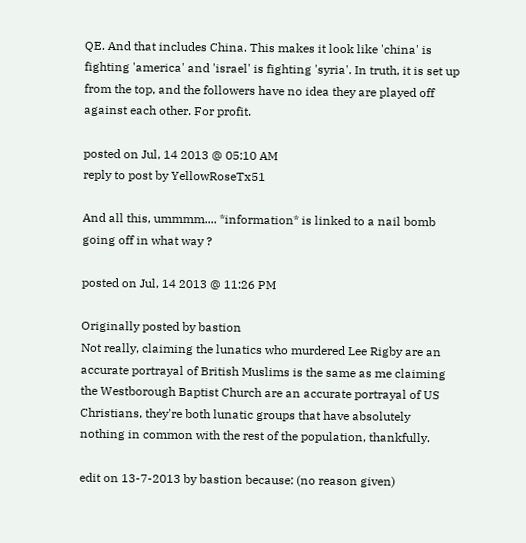QE. And that includes China. This makes it look like 'china' is fighting 'america' and 'israel' is fighting 'syria'. In truth, it is set up from the top, and the followers have no idea they are played off against each other. For profit.

posted on Jul, 14 2013 @ 05:10 AM
reply to post by YellowRoseTx51

And all this, ummmm.... *information* is linked to a nail bomb going off in what way ?

posted on Jul, 14 2013 @ 11:26 PM

Originally posted by bastion
Not really, claiming the lunatics who murdered Lee Rigby are an accurate portrayal of British Muslims is the same as me claiming the Westborough Baptist Church are an accurate portrayal of US Christians, they're both lunatic groups that have absolutely nothing in common with the rest of the population, thankfully.

edit on 13-7-2013 by bastion because: (no reason given)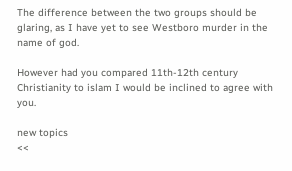The difference between the two groups should be glaring, as I have yet to see Westboro murder in the name of god.

However had you compared 11th-12th century Christianity to islam I would be inclined to agree with you.

new topics
<<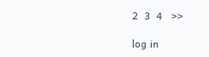2  3  4   >>

log in